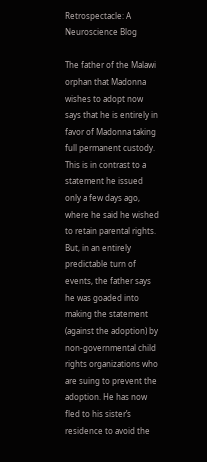Retrospectacle: A Neuroscience Blog

The father of the Malawi orphan that Madonna wishes to adopt now says that he is entirely in favor of Madonna taking full permanent custody. This is in contrast to a statement he issued only a few days ago, where he said he wished to retain parental rights. But, in an entirely predictable turn of events, the father says he was goaded into making the statement (against the adoption) by non-governmental child rights organizations who are suing to prevent the adoption. He has now fled to his sister’s residence to avoid the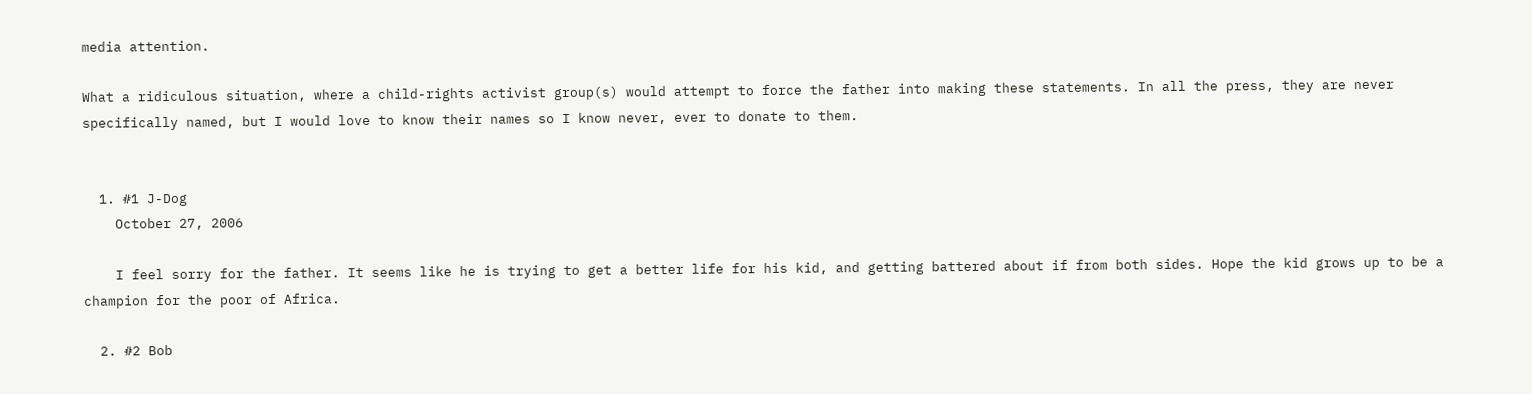media attention.

What a ridiculous situation, where a child-rights activist group(s) would attempt to force the father into making these statements. In all the press, they are never specifically named, but I would love to know their names so I know never, ever to donate to them.


  1. #1 J-Dog
    October 27, 2006

    I feel sorry for the father. It seems like he is trying to get a better life for his kid, and getting battered about if from both sides. Hope the kid grows up to be a champion for the poor of Africa.

  2. #2 Bob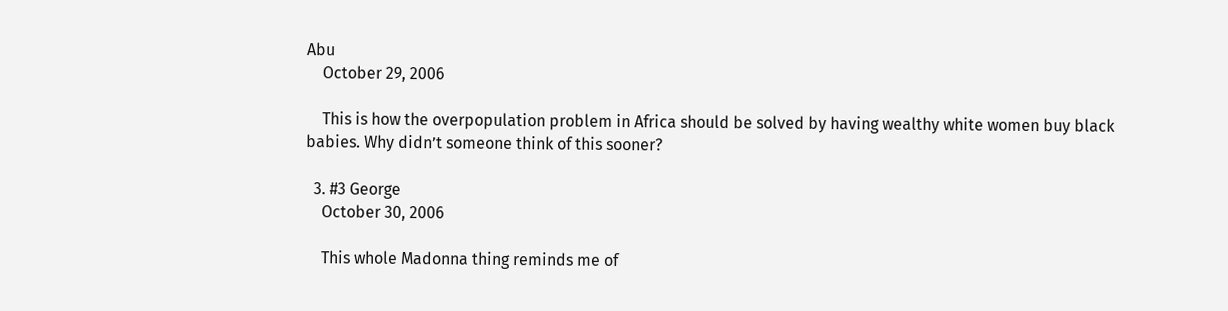Abu
    October 29, 2006

    This is how the overpopulation problem in Africa should be solved by having wealthy white women buy black babies. Why didn’t someone think of this sooner?

  3. #3 George
    October 30, 2006

    This whole Madonna thing reminds me of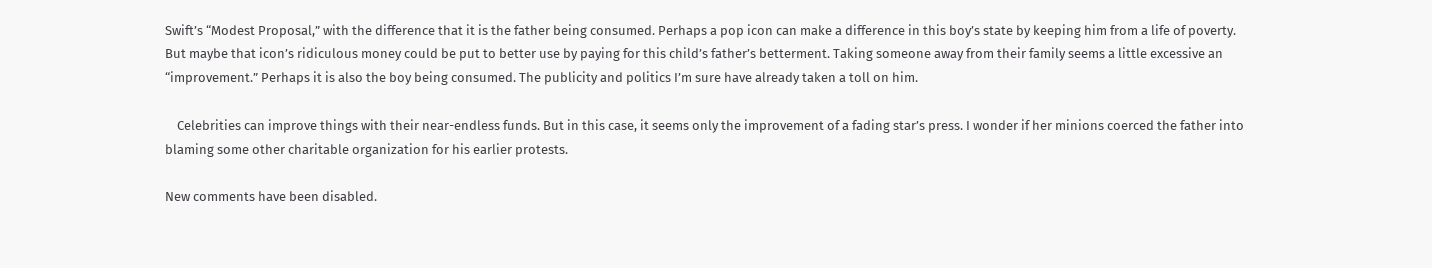Swift’s “Modest Proposal,” with the difference that it is the father being consumed. Perhaps a pop icon can make a difference in this boy’s state by keeping him from a life of poverty. But maybe that icon’s ridiculous money could be put to better use by paying for this child’s father’s betterment. Taking someone away from their family seems a little excessive an “improvement.” Perhaps it is also the boy being consumed. The publicity and politics I’m sure have already taken a toll on him.

    Celebrities can improve things with their near-endless funds. But in this case, it seems only the improvement of a fading star’s press. I wonder if her minions coerced the father into blaming some other charitable organization for his earlier protests.

New comments have been disabled.